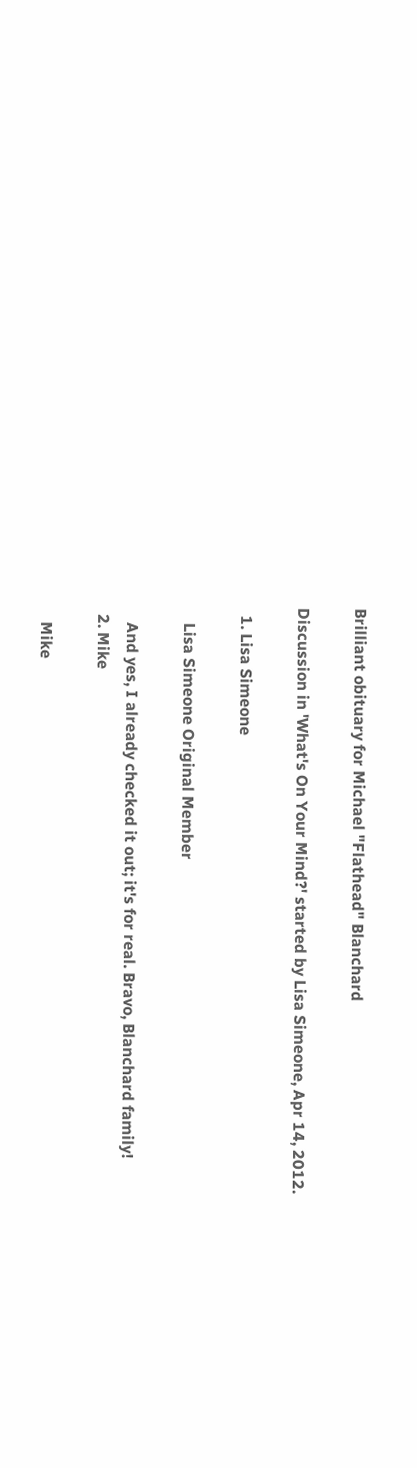Brilliant obituary for Michael "Flathead" Blanchard

Discussion in 'What's On Your Mind?' started by Lisa Simeone, Apr 14, 2012.

  1. Lisa Simeone

    Lisa Simeone Original Member

    And yes, I already checked it out; it's for real. Bravo, Blanchard family!
  2. Mike

    Mike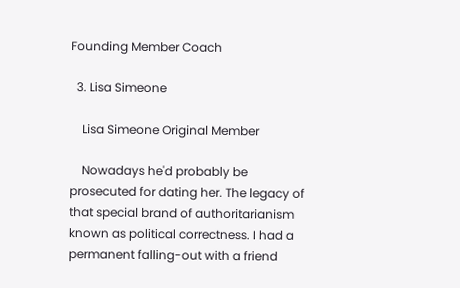Founding Member Coach

  3. Lisa Simeone

    Lisa Simeone Original Member

    Nowadays he'd probably be prosecuted for dating her. The legacy of that special brand of authoritarianism known as political correctness. I had a permanent falling-out with a friend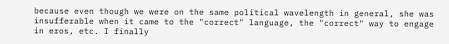because even though we were on the same political wavelength in general, she was insufferable when it came to the "correct" language, the "correct" way to engage in eros, etc. I finally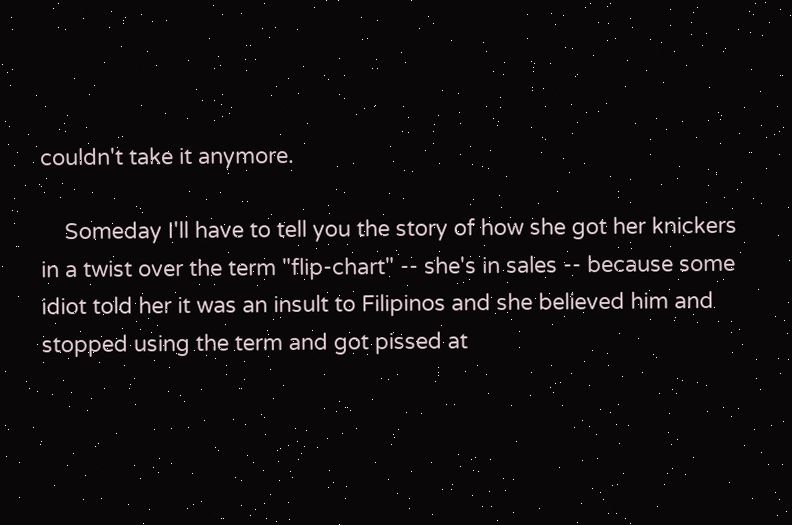couldn't take it anymore.

    Someday I'll have to tell you the story of how she got her knickers in a twist over the term "flip-chart" -- she's in sales -- because some idiot told her it was an insult to Filipinos and she believed him and stopped using the term and got pissed at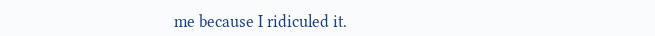me because I ridiculed it.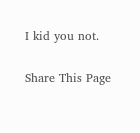I kid you not.

Share This Page